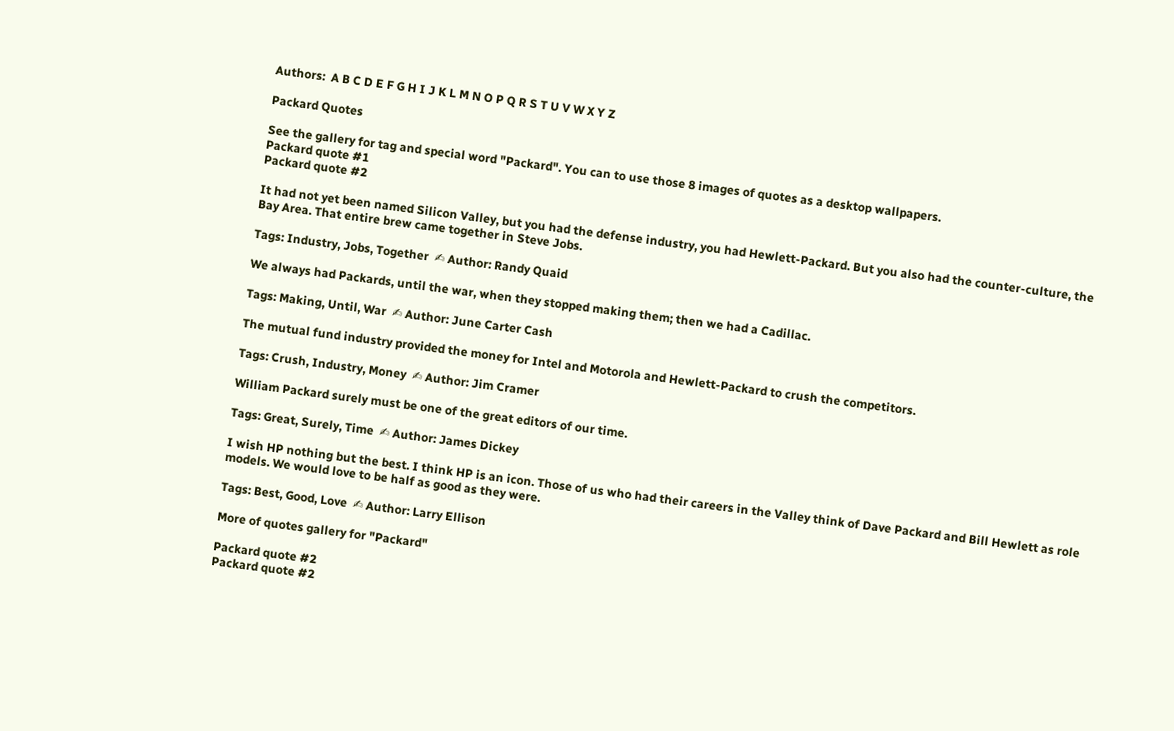Authors:  A B C D E F G H I J K L M N O P Q R S T U V W X Y Z

Packard Quotes

See the gallery for tag and special word "Packard". You can to use those 8 images of quotes as a desktop wallpapers.
Packard quote #1
Packard quote #2

It had not yet been named Silicon Valley, but you had the defense industry, you had Hewlett-Packard. But you also had the counter-culture, the Bay Area. That entire brew came together in Steve Jobs.

Tags: Industry, Jobs, Together  ✍ Author: Randy Quaid

We always had Packards, until the war, when they stopped making them; then we had a Cadillac.

Tags: Making, Until, War  ✍ Author: June Carter Cash

The mutual fund industry provided the money for Intel and Motorola and Hewlett-Packard to crush the competitors.

Tags: Crush, Industry, Money  ✍ Author: Jim Cramer

William Packard surely must be one of the great editors of our time.

Tags: Great, Surely, Time  ✍ Author: James Dickey

I wish HP nothing but the best. I think HP is an icon. Those of us who had their careers in the Valley think of Dave Packard and Bill Hewlett as role models. We would love to be half as good as they were.

Tags: Best, Good, Love  ✍ Author: Larry Ellison

More of quotes gallery for "Packard"

Packard quote #2
Packard quote #2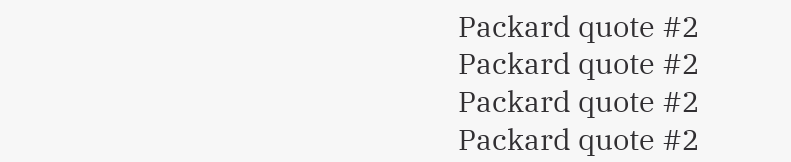Packard quote #2
Packard quote #2
Packard quote #2
Packard quote #2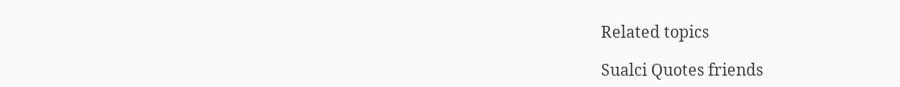Related topics

Sualci Quotes friends